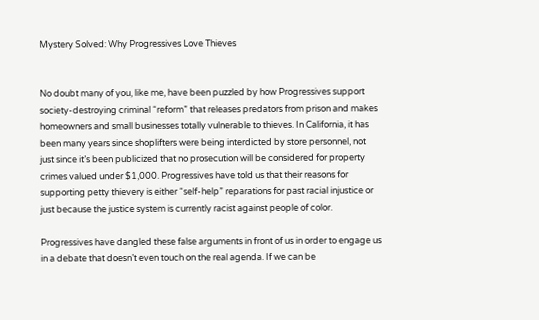Mystery Solved: Why Progressives Love Thieves


No doubt many of you, like me, have been puzzled by how Progressives support society-destroying criminal “reform” that releases predators from prison and makes homeowners and small businesses totally vulnerable to thieves. In California, it has been many years since shoplifters were being interdicted by store personnel, not just since it’s been publicized that no prosecution will be considered for property crimes valued under $1,000. Progressives have told us that their reasons for supporting petty thievery is either “self-help” reparations for past racial injustice or just because the justice system is currently racist against people of color.

Progressives have dangled these false arguments in front of us in order to engage us in a debate that doesn’t even touch on the real agenda. If we can be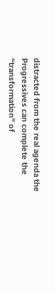distracted from the real agenda the Progressives can complete the “transformation” of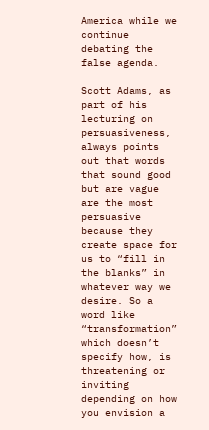America while we continue debating the false agenda.

Scott Adams, as part of his lecturing on persuasiveness, always points out that words that sound good but are vague are the most persuasive because they create space for us to “fill in the blanks” in whatever way we desire. So a word like “transformation” which doesn’t specify how, is threatening or inviting depending on how you envision a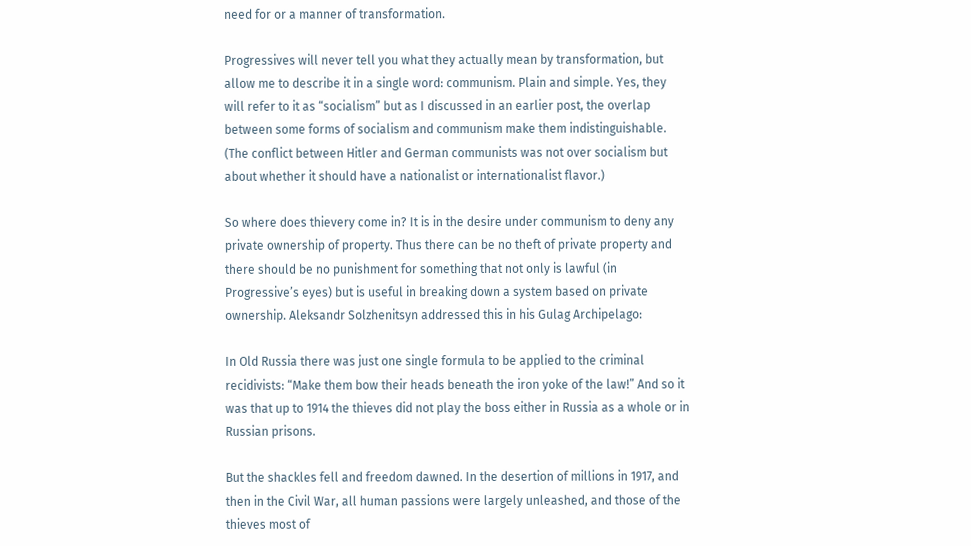need for or a manner of transformation.

Progressives will never tell you what they actually mean by transformation, but allow me to describe it in a single word: communism. Plain and simple. Yes, they will refer to it as “socialism” but as I discussed in an earlier post, the overlap between some forms of socialism and communism make them indistinguishable. (The conflict between Hitler and German communists was not over socialism but about whether it should have a nationalist or internationalist flavor.)

So where does thievery come in? It is in the desire under communism to deny any private ownership of property. Thus there can be no theft of private property and there should be no punishment for something that not only is lawful (in Progressive’s eyes) but is useful in breaking down a system based on private ownership. Aleksandr Solzhenitsyn addressed this in his Gulag Archipelago:

In Old Russia there was just one single formula to be applied to the criminal recidivists: “Make them bow their heads beneath the iron yoke of the law!” And so it was that up to 1914 the thieves did not play the boss either in Russia as a whole or in Russian prisons.

But the shackles fell and freedom dawned. In the desertion of millions in 1917, and then in the Civil War, all human passions were largely unleashed, and those of the thieves most of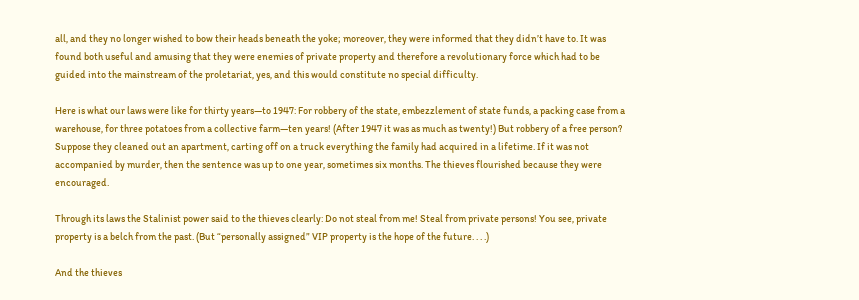all, and they no longer wished to bow their heads beneath the yoke; moreover, they were informed that they didn’t have to. It was found both useful and amusing that they were enemies of private property and therefore a revolutionary force which had to be guided into the mainstream of the proletariat, yes, and this would constitute no special difficulty.

Here is what our laws were like for thirty years—to 1947: For robbery of the state, embezzlement of state funds, a packing case from a warehouse, for three potatoes from a collective farm—ten years! (After 1947 it was as much as twenty!) But robbery of a free person? Suppose they cleaned out an apartment, carting off on a truck everything the family had acquired in a lifetime. If it was not accompanied by murder, then the sentence was up to one year, sometimes six months. The thieves flourished because they were encouraged.

Through its laws the Stalinist power said to the thieves clearly: Do not steal from me! Steal from private persons! You see, private property is a belch from the past. (But “personally assigned” VIP property is the hope of the future. . . .)

And the thieves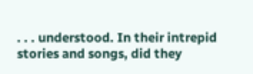. . . understood. In their intrepid stories and songs, did they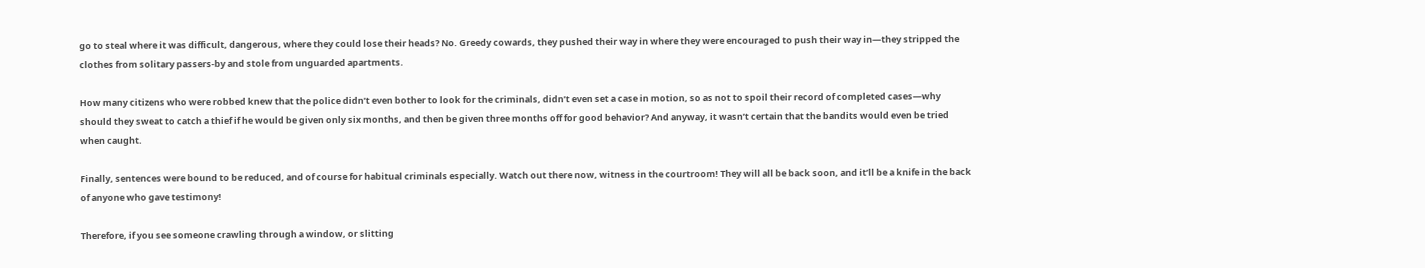go to steal where it was difficult, dangerous, where they could lose their heads? No. Greedy cowards, they pushed their way in where they were encouraged to push their way in—they stripped the clothes from solitary passers-by and stole from unguarded apartments.

How many citizens who were robbed knew that the police didn’t even bother to look for the criminals, didn’t even set a case in motion, so as not to spoil their record of completed cases—why should they sweat to catch a thief if he would be given only six months, and then be given three months off for good behavior? And anyway, it wasn’t certain that the bandits would even be tried when caught.

Finally, sentences were bound to be reduced, and of course for habitual criminals especially. Watch out there now, witness in the courtroom! They will all be back soon, and it’ll be a knife in the back of anyone who gave testimony!

Therefore, if you see someone crawling through a window, or slitting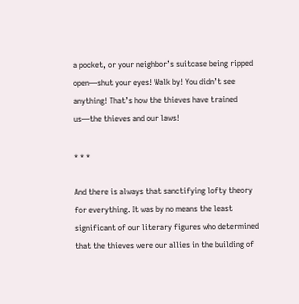a pocket, or your neighbor’s suitcase being ripped open—shut your eyes! Walk by! You didn’t see anything! That’s how the thieves have trained us—the thieves and our laws!

* * *

And there is always that sanctifying lofty theory for everything. It was by no means the least significant of our literary figures who determined that the thieves were our allies in the building of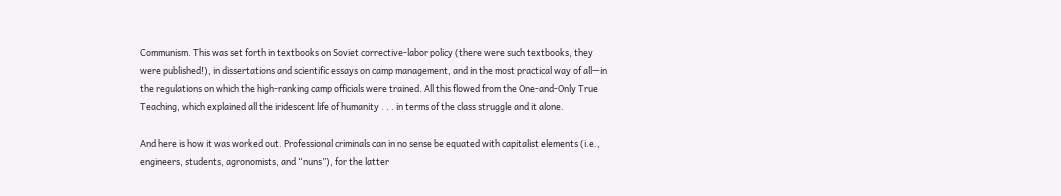Communism. This was set forth in textbooks on Soviet corrective-labor policy (there were such textbooks, they were published!), in dissertations and scientific essays on camp management, and in the most practical way of all—in the regulations on which the high-ranking camp officials were trained. All this flowed from the One-and-Only True Teaching, which explained all the iridescent life of humanity . . . in terms of the class struggle and it alone.

And here is how it was worked out. Professional criminals can in no sense be equated with capitalist elements (i.e., engineers, students, agronomists, and “nuns”), for the latter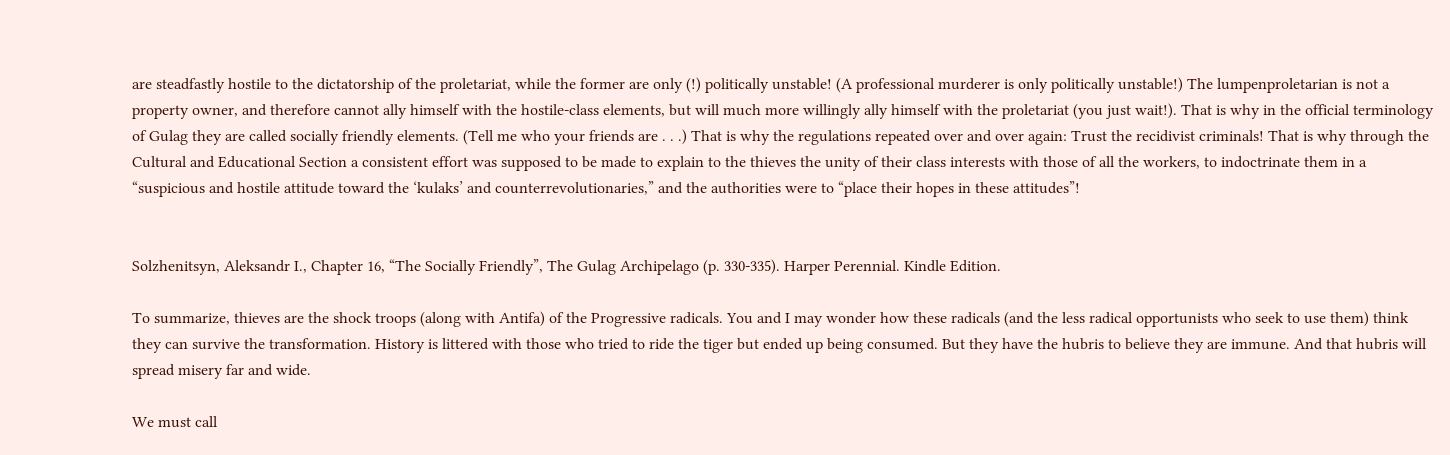are steadfastly hostile to the dictatorship of the proletariat, while the former are only (!) politically unstable! (A professional murderer is only politically unstable!) The lumpenproletarian is not a property owner, and therefore cannot ally himself with the hostile-class elements, but will much more willingly ally himself with the proletariat (you just wait!). That is why in the official terminology of Gulag they are called socially friendly elements. (Tell me who your friends are . . .) That is why the regulations repeated over and over again: Trust the recidivist criminals! That is why through the Cultural and Educational Section a consistent effort was supposed to be made to explain to the thieves the unity of their class interests with those of all the workers, to indoctrinate them in a “suspicious and hostile attitude toward the ‘kulaks’ and counterrevolutionaries,” and the authorities were to “place their hopes in these attitudes”!


Solzhenitsyn, Aleksandr I., Chapter 16, “The Socially Friendly”, The Gulag Archipelago (p. 330-335). Harper Perennial. Kindle Edition.

To summarize, thieves are the shock troops (along with Antifa) of the Progressive radicals. You and I may wonder how these radicals (and the less radical opportunists who seek to use them) think they can survive the transformation. History is littered with those who tried to ride the tiger but ended up being consumed. But they have the hubris to believe they are immune. And that hubris will spread misery far and wide.

We must call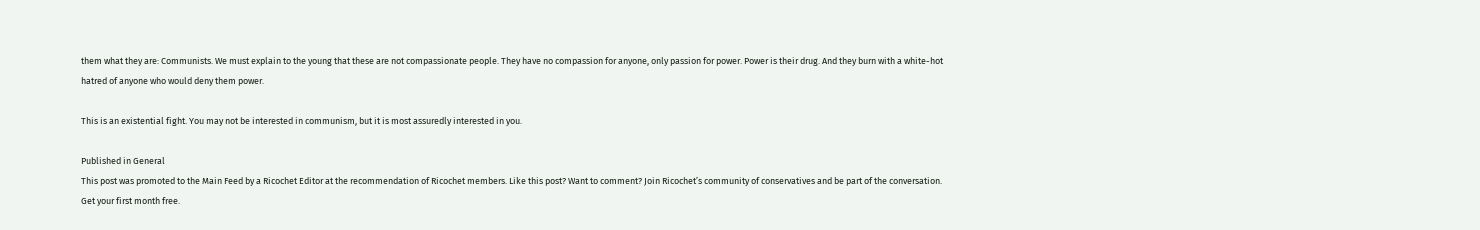them what they are: Communists. We must explain to the young that these are not compassionate people. They have no compassion for anyone, only passion for power. Power is their drug. And they burn with a white-hot hatred of anyone who would deny them power.

This is an existential fight. You may not be interested in communism, but it is most assuredly interested in you.

Published in General
This post was promoted to the Main Feed by a Ricochet Editor at the recommendation of Ricochet members. Like this post? Want to comment? Join Ricochet’s community of conservatives and be part of the conversation. Get your first month free.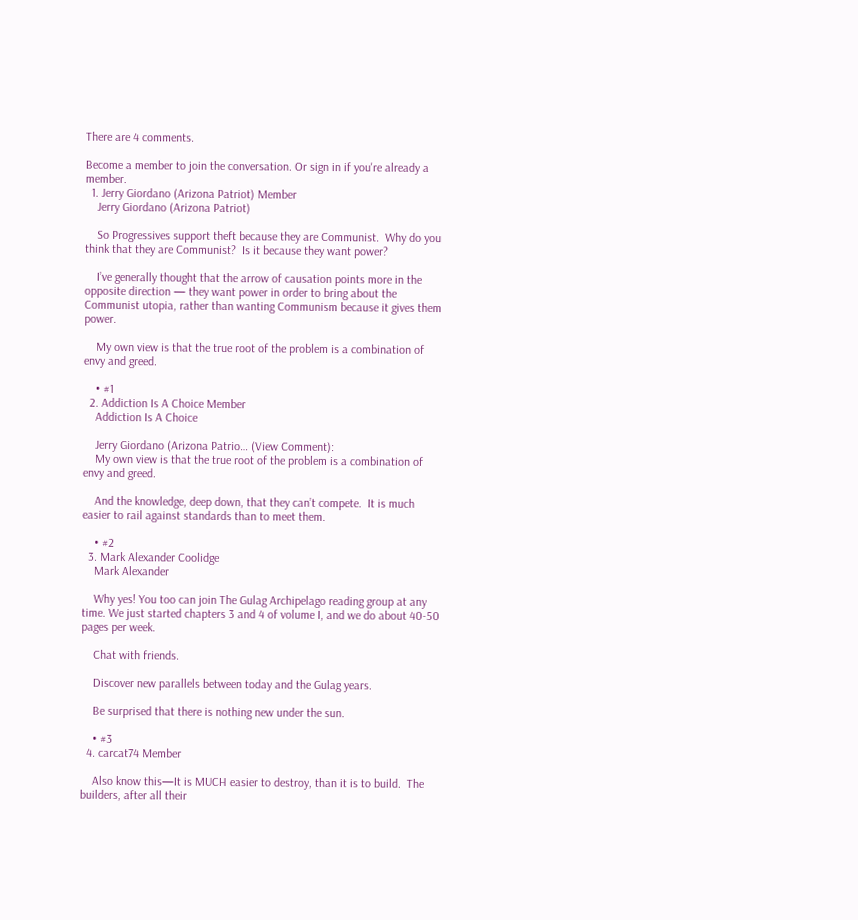There are 4 comments.

Become a member to join the conversation. Or sign in if you're already a member.
  1. Jerry Giordano (Arizona Patriot) Member
    Jerry Giordano (Arizona Patriot)

    So Progressives support theft because they are Communist.  Why do you think that they are Communist?  Is it because they want power?

    I’ve generally thought that the arrow of causation points more in the opposite direction — they want power in order to bring about the Communist utopia, rather than wanting Communism because it gives them power.

    My own view is that the true root of the problem is a combination of envy and greed.

    • #1
  2. Addiction Is A Choice Member
    Addiction Is A Choice

    Jerry Giordano (Arizona Patrio… (View Comment):
    My own view is that the true root of the problem is a combination of envy and greed.

    And the knowledge, deep down, that they can’t compete.  It is much easier to rail against standards than to meet them.

    • #2
  3. Mark Alexander Coolidge
    Mark Alexander

    Why yes! You too can join The Gulag Archipelago reading group at any time. We just started chapters 3 and 4 of volume I, and we do about 40-50 pages per week.

    Chat with friends.

    Discover new parallels between today and the Gulag years.

    Be surprised that there is nothing new under the sun.

    • #3
  4. carcat74 Member

    Also know this—It is MUCH easier to destroy, than it is to build.  The builders, after all their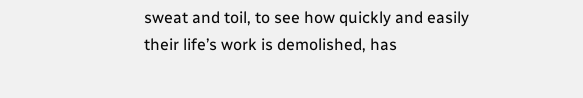sweat and toil, to see how quickly and easily their life’s work is demolished, has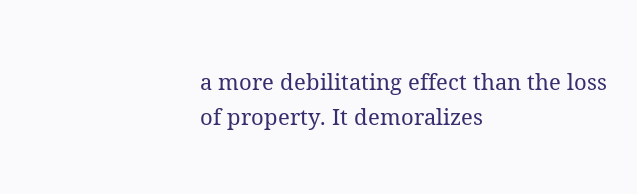a more debilitating effect than the loss of property. It demoralizes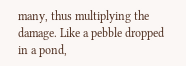many, thus multiplying the damage. Like a pebble dropped in a pond,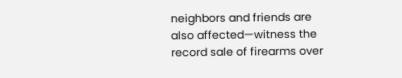neighbors and friends are also affected—witness the record sale of firearms over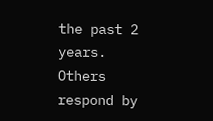the past 2 years.  Others respond by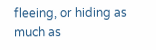fleeing, or hiding as much as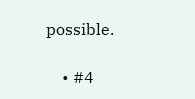possible.

    • #4